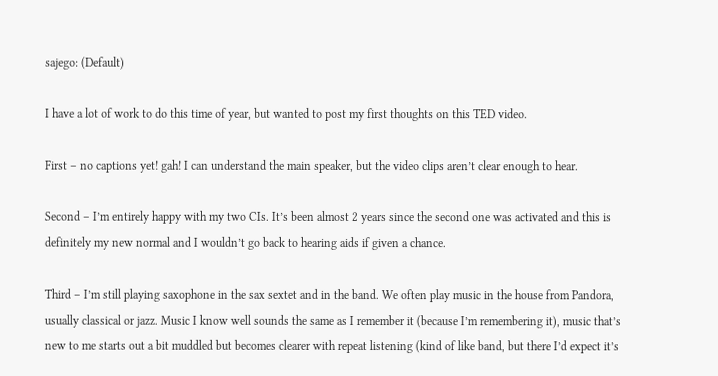sajego: (Default)

I have a lot of work to do this time of year, but wanted to post my first thoughts on this TED video.

First – no captions yet! gah! I can understand the main speaker, but the video clips aren’t clear enough to hear.

Second – I’m entirely happy with my two CIs. It’s been almost 2 years since the second one was activated and this is definitely my new normal and I wouldn’t go back to hearing aids if given a chance.

Third – I’m still playing saxophone in the sax sextet and in the band. We often play music in the house from Pandora, usually classical or jazz. Music I know well sounds the same as I remember it (because I’m remembering it), music that’s new to me starts out a bit muddled but becomes clearer with repeat listening (kind of like band, but there I’d expect it’s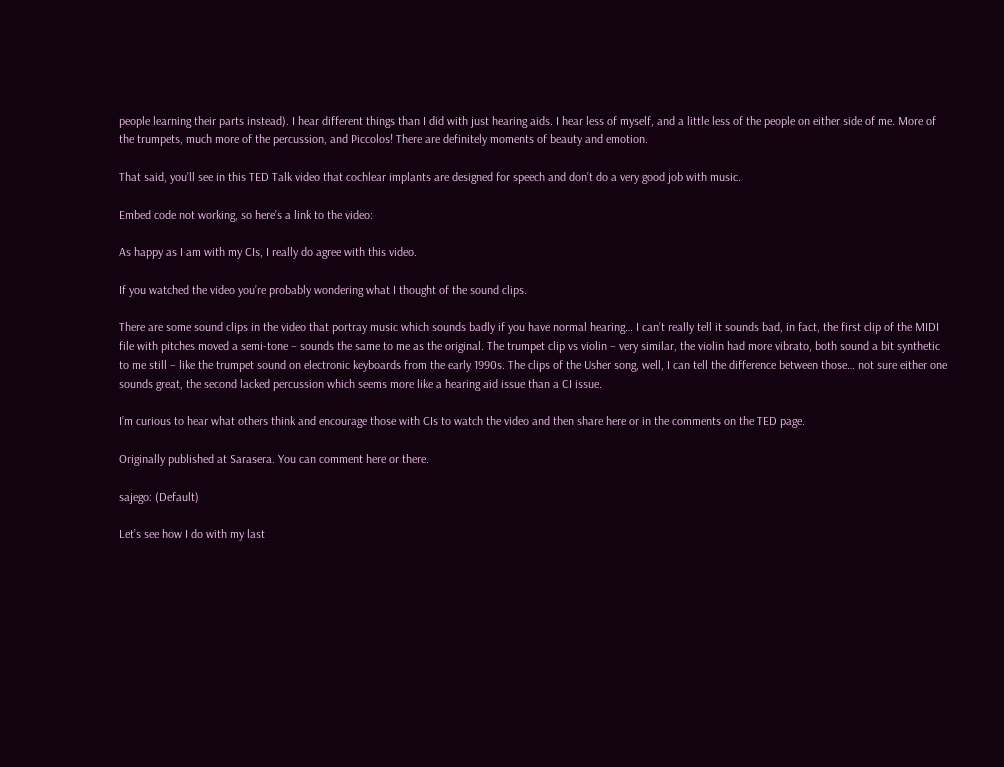people learning their parts instead). I hear different things than I did with just hearing aids. I hear less of myself, and a little less of the people on either side of me. More of the trumpets, much more of the percussion, and Piccolos! There are definitely moments of beauty and emotion.

That said, you’ll see in this TED Talk video that cochlear implants are designed for speech and don’t do a very good job with music.

Embed code not working, so here’s a link to the video:

As happy as I am with my CIs, I really do agree with this video.

If you watched the video you’re probably wondering what I thought of the sound clips.

There are some sound clips in the video that portray music which sounds badly if you have normal hearing… I can’t really tell it sounds bad, in fact, the first clip of the MIDI file with pitches moved a semi-tone – sounds the same to me as the original. The trumpet clip vs violin – very similar, the violin had more vibrato, both sound a bit synthetic to me still – like the trumpet sound on electronic keyboards from the early 1990s. The clips of the Usher song, well, I can tell the difference between those… not sure either one sounds great, the second lacked percussion which seems more like a hearing aid issue than a CI issue.

I’m curious to hear what others think and encourage those with CIs to watch the video and then share here or in the comments on the TED page.

Originally published at Sarasera. You can comment here or there.

sajego: (Default)

Let’s see how I do with my last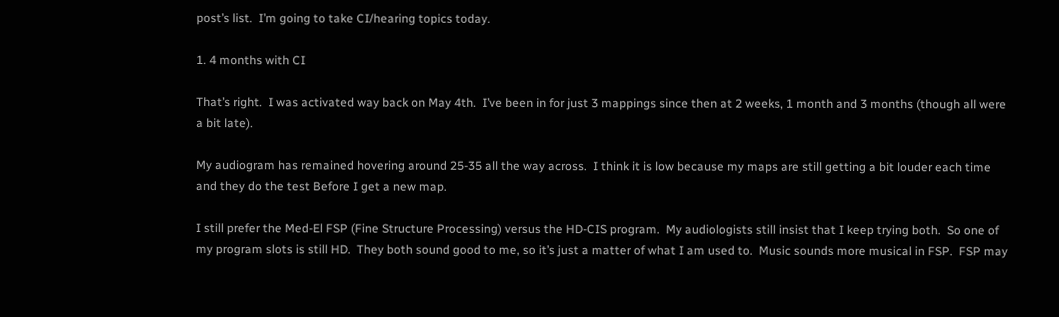post’s list.  I’m going to take CI/hearing topics today.

1. 4 months with CI

That’s right.  I was activated way back on May 4th.  I’ve been in for just 3 mappings since then at 2 weeks, 1 month and 3 months (though all were a bit late).

My audiogram has remained hovering around 25-35 all the way across.  I think it is low because my maps are still getting a bit louder each time and they do the test Before I get a new map.

I still prefer the Med-El FSP (Fine Structure Processing) versus the HD-CIS program.  My audiologists still insist that I keep trying both.  So one of my program slots is still HD.  They both sound good to me, so it’s just a matter of what I am used to.  Music sounds more musical in FSP.  FSP may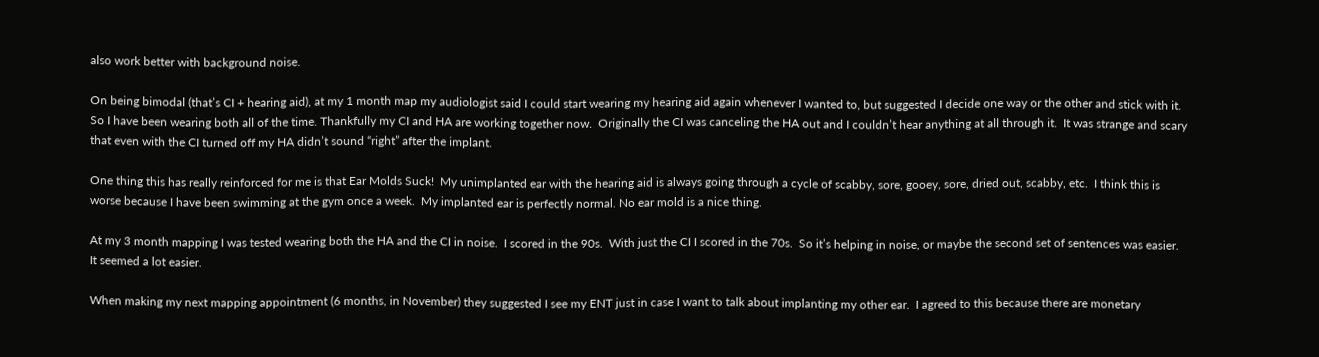also work better with background noise.

On being bimodal (that’s CI + hearing aid), at my 1 month map my audiologist said I could start wearing my hearing aid again whenever I wanted to, but suggested I decide one way or the other and stick with it.  So I have been wearing both all of the time. Thankfully my CI and HA are working together now.  Originally the CI was canceling the HA out and I couldn’t hear anything at all through it.  It was strange and scary that even with the CI turned off my HA didn’t sound “right” after the implant.

One thing this has really reinforced for me is that Ear Molds Suck!  My unimplanted ear with the hearing aid is always going through a cycle of scabby, sore, gooey, sore, dried out, scabby, etc.  I think this is worse because I have been swimming at the gym once a week.  My implanted ear is perfectly normal. No ear mold is a nice thing.

At my 3 month mapping I was tested wearing both the HA and the CI in noise.  I scored in the 90s.  With just the CI I scored in the 70s.  So it’s helping in noise, or maybe the second set of sentences was easier.  It seemed a lot easier.

When making my next mapping appointment (6 months, in November) they suggested I see my ENT just in case I want to talk about implanting my other ear.  I agreed to this because there are monetary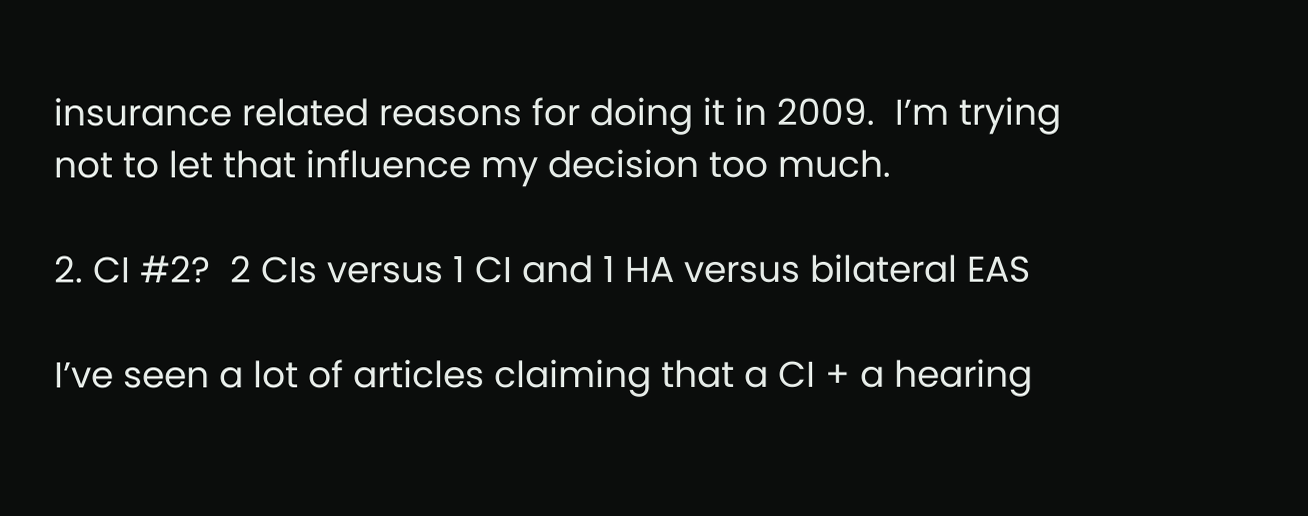insurance related reasons for doing it in 2009.  I’m trying not to let that influence my decision too much.

2. CI #2?  2 CIs versus 1 CI and 1 HA versus bilateral EAS

I’ve seen a lot of articles claiming that a CI + a hearing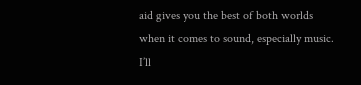aid gives you the best of both worlds when it comes to sound, especially music.  I’ll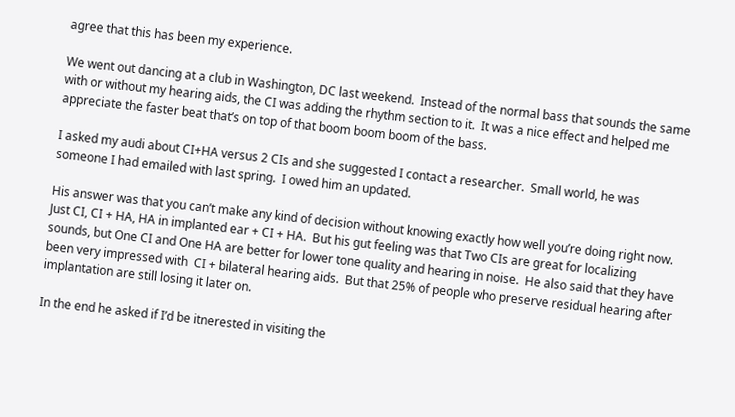agree that this has been my experience.

We went out dancing at a club in Washington, DC last weekend.  Instead of the normal bass that sounds the same with or without my hearing aids, the CI was adding the rhythm section to it.  It was a nice effect and helped me appreciate the faster beat that’s on top of that boom boom boom of the bass.

I asked my audi about CI+HA versus 2 CIs and she suggested I contact a researcher.  Small world, he was someone I had emailed with last spring.  I owed him an updated.

His answer was that you can’t make any kind of decision without knowing exactly how well you’re doing right now.  Just CI, CI + HA, HA in implanted ear + CI + HA.  But his gut feeling was that Two CIs are great for localizing sounds, but One CI and One HA are better for lower tone quality and hearing in noise.  He also said that they have been very impressed with  CI + bilateral hearing aids.  But that 25% of people who preserve residual hearing after implantation are still losing it later on.

In the end he asked if I’d be itnerested in visiting the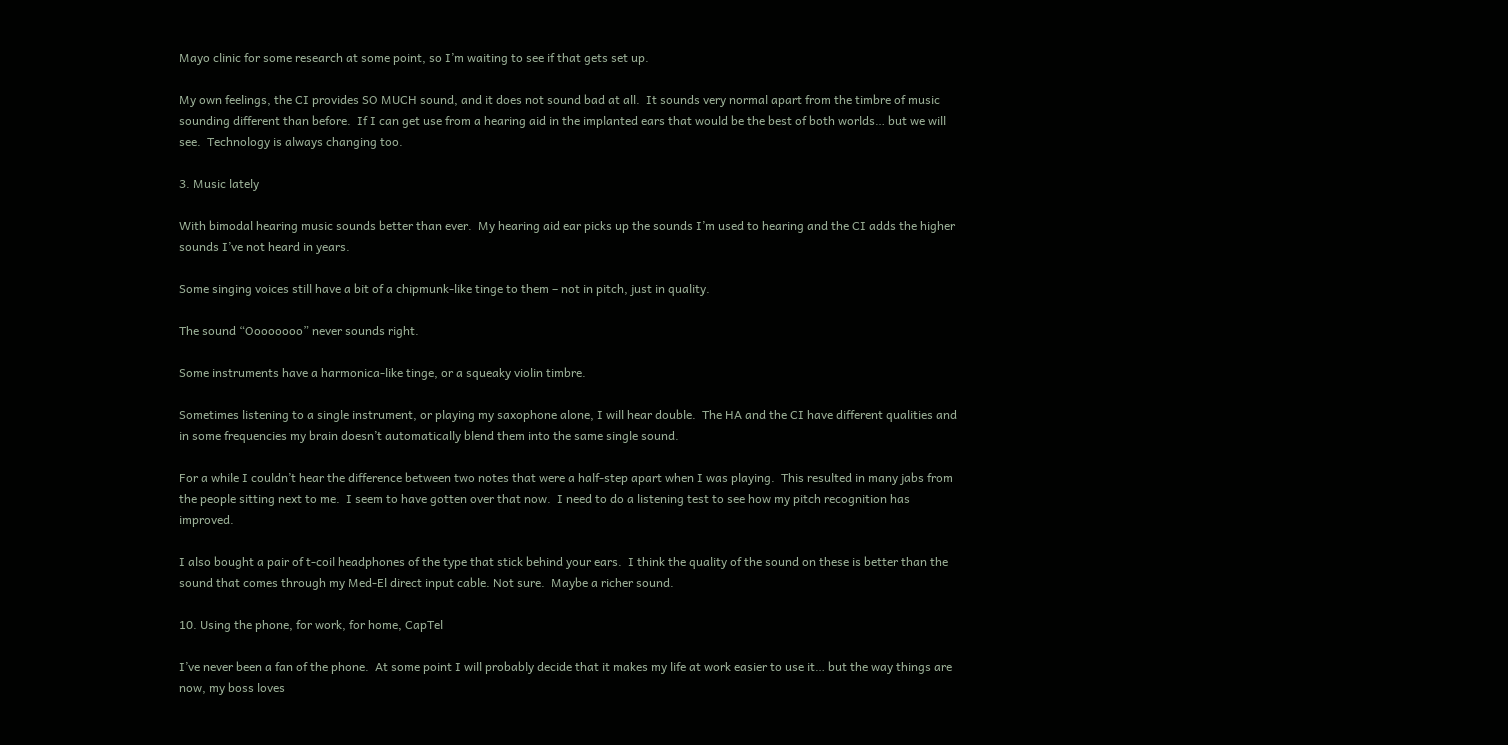Mayo clinic for some research at some point, so I’m waiting to see if that gets set up.

My own feelings, the CI provides SO MUCH sound, and it does not sound bad at all.  It sounds very normal apart from the timbre of music sounding different than before.  If I can get use from a hearing aid in the implanted ears that would be the best of both worlds… but we will see.  Technology is always changing too.

3. Music lately

With bimodal hearing music sounds better than ever.  My hearing aid ear picks up the sounds I’m used to hearing and the CI adds the higher sounds I’ve not heard in years.

Some singing voices still have a bit of a chipmunk-like tinge to them – not in pitch, just in quality.

The sound “Oooooooo” never sounds right.

Some instruments have a harmonica-like tinge, or a squeaky violin timbre.

Sometimes listening to a single instrument, or playing my saxophone alone, I will hear double.  The HA and the CI have different qualities and in some frequencies my brain doesn’t automatically blend them into the same single sound.

For a while I couldn’t hear the difference between two notes that were a half-step apart when I was playing.  This resulted in many jabs from the people sitting next to me.  I seem to have gotten over that now.  I need to do a listening test to see how my pitch recognition has improved.

I also bought a pair of t-coil headphones of the type that stick behind your ears.  I think the quality of the sound on these is better than the sound that comes through my Med-El direct input cable. Not sure.  Maybe a richer sound.

10. Using the phone, for work, for home, CapTel

I’ve never been a fan of the phone.  At some point I will probably decide that it makes my life at work easier to use it… but the way things are now, my boss loves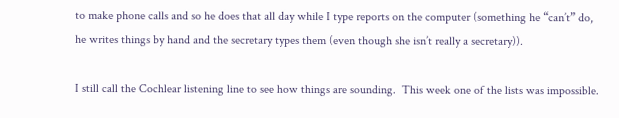to make phone calls and so he does that all day while I type reports on the computer (something he “can’t” do, he writes things by hand and the secretary types them (even though she isn’t really a secretary)).

I still call the Cochlear listening line to see how things are sounding.  This week one of the lists was impossible.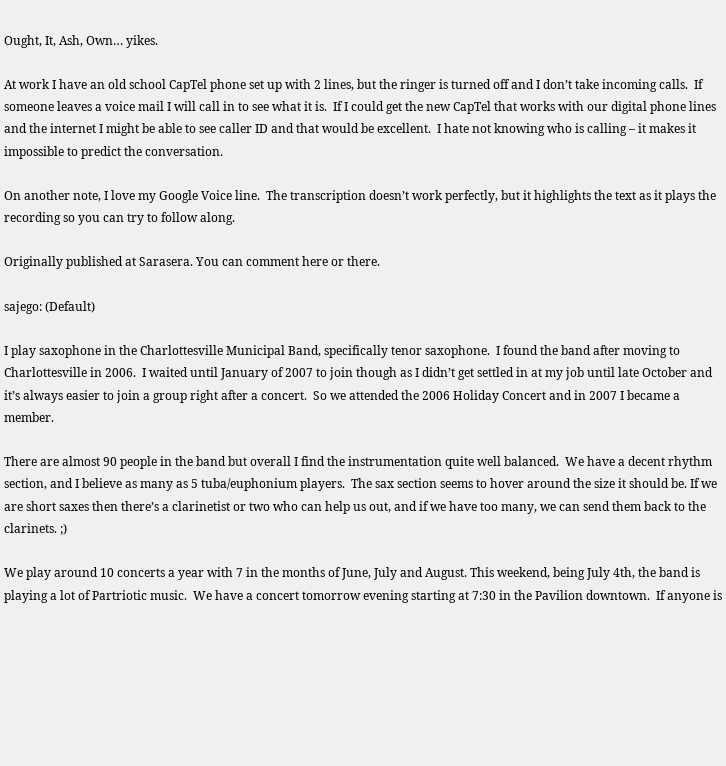Ought, It, Ash, Own… yikes.

At work I have an old school CapTel phone set up with 2 lines, but the ringer is turned off and I don’t take incoming calls.  If someone leaves a voice mail I will call in to see what it is.  If I could get the new CapTel that works with our digital phone lines and the internet I might be able to see caller ID and that would be excellent.  I hate not knowing who is calling – it makes it impossible to predict the conversation.

On another note, I love my Google Voice line.  The transcription doesn’t work perfectly, but it highlights the text as it plays the recording so you can try to follow along.

Originally published at Sarasera. You can comment here or there.

sajego: (Default)

I play saxophone in the Charlottesville Municipal Band, specifically tenor saxophone.  I found the band after moving to Charlottesville in 2006.  I waited until January of 2007 to join though as I didn’t get settled in at my job until late October and it’s always easier to join a group right after a concert.  So we attended the 2006 Holiday Concert and in 2007 I became a member.

There are almost 90 people in the band but overall I find the instrumentation quite well balanced.  We have a decent rhythm section, and I believe as many as 5 tuba/euphonium players.  The sax section seems to hover around the size it should be. If we are short saxes then there’s a clarinetist or two who can help us out, and if we have too many, we can send them back to the clarinets. ;)

We play around 10 concerts a year with 7 in the months of June, July and August. This weekend, being July 4th, the band is playing a lot of Partriotic music.  We have a concert tomorrow evening starting at 7:30 in the Pavilion downtown.  If anyone is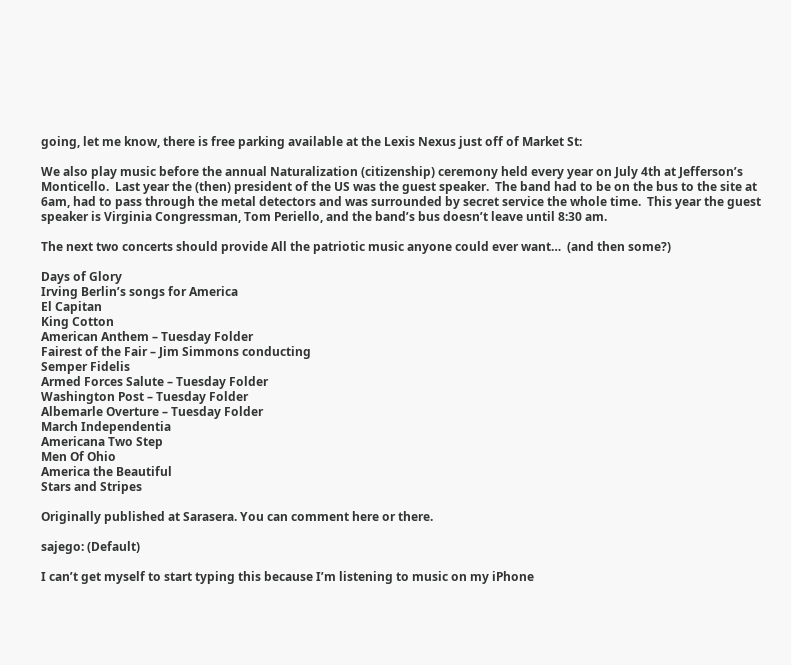going, let me know, there is free parking available at the Lexis Nexus just off of Market St:

We also play music before the annual Naturalization (citizenship) ceremony held every year on July 4th at Jefferson’s Monticello.  Last year the (then) president of the US was the guest speaker.  The band had to be on the bus to the site at 6am, had to pass through the metal detectors and was surrounded by secret service the whole time.  This year the guest speaker is Virginia Congressman, Tom Periello, and the band’s bus doesn’t leave until 8:30 am.

The next two concerts should provide All the patriotic music anyone could ever want…  (and then some?)

Days of Glory
Irving Berlin’s songs for America
El Capitan
King Cotton
American Anthem – Tuesday Folder
Fairest of the Fair – Jim Simmons conducting
Semper Fidelis
Armed Forces Salute – Tuesday Folder
Washington Post – Tuesday Folder
Albemarle Overture – Tuesday Folder
March Independentia
Americana Two Step
Men Of Ohio
America the Beautiful
Stars and Stripes

Originally published at Sarasera. You can comment here or there.

sajego: (Default)

I can’t get myself to start typing this because I’m listening to music on my iPhone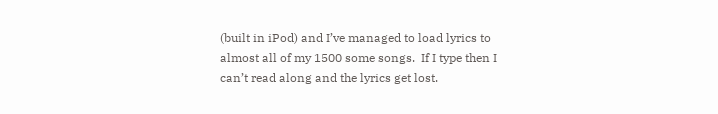(built in iPod) and I’ve managed to load lyrics to almost all of my 1500 some songs.  If I type then I can’t read along and the lyrics get lost.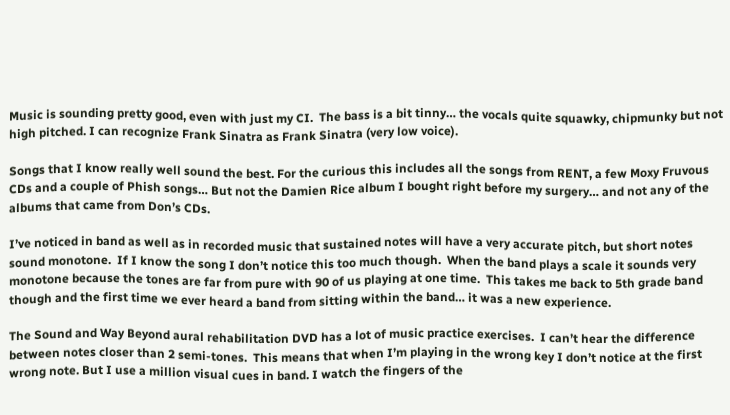Music is sounding pretty good, even with just my CI.  The bass is a bit tinny… the vocals quite squawky, chipmunky but not high pitched. I can recognize Frank Sinatra as Frank Sinatra (very low voice).

Songs that I know really well sound the best. For the curious this includes all the songs from RENT, a few Moxy Fruvous CDs and a couple of Phish songs… But not the Damien Rice album I bought right before my surgery… and not any of the albums that came from Don’s CDs.

I’ve noticed in band as well as in recorded music that sustained notes will have a very accurate pitch, but short notes sound monotone.  If I know the song I don’t notice this too much though.  When the band plays a scale it sounds very monotone because the tones are far from pure with 90 of us playing at one time.  This takes me back to 5th grade band though and the first time we ever heard a band from sitting within the band… it was a new experience.

The Sound and Way Beyond aural rehabilitation DVD has a lot of music practice exercises.  I can’t hear the difference between notes closer than 2 semi-tones.  This means that when I’m playing in the wrong key I don’t notice at the first wrong note. But I use a million visual cues in band. I watch the fingers of the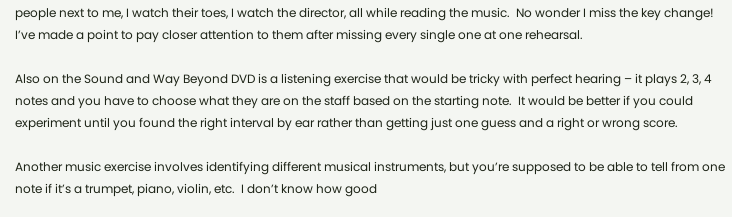people next to me, I watch their toes, I watch the director, all while reading the music.  No wonder I miss the key change!  I’ve made a point to pay closer attention to them after missing every single one at one rehearsal.

Also on the Sound and Way Beyond DVD is a listening exercise that would be tricky with perfect hearing – it plays 2, 3, 4 notes and you have to choose what they are on the staff based on the starting note.  It would be better if you could experiment until you found the right interval by ear rather than getting just one guess and a right or wrong score.

Another music exercise involves identifying different musical instruments, but you’re supposed to be able to tell from one note if it’s a trumpet, piano, violin, etc.  I don’t know how good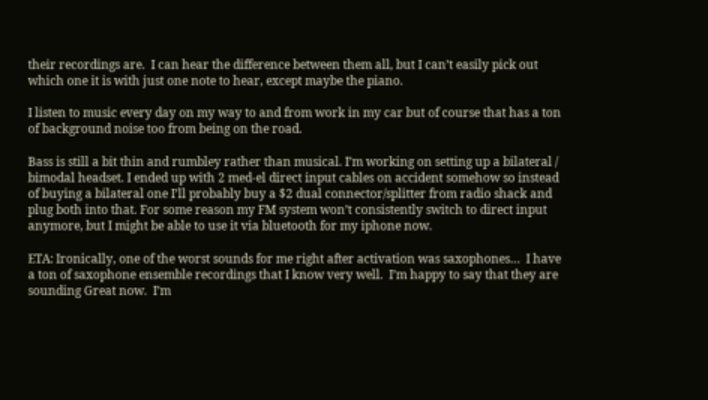their recordings are.  I can hear the difference between them all, but I can’t easily pick out which one it is with just one note to hear, except maybe the piano.

I listen to music every day on my way to and from work in my car but of course that has a ton of background noise too from being on the road.

Bass is still a bit thin and rumbley rather than musical. I’m working on setting up a bilateral / bimodal headset. I ended up with 2 med-el direct input cables on accident somehow so instead of buying a bilateral one I’ll probably buy a $2 dual connector/splitter from radio shack and plug both into that. For some reason my FM system won’t consistently switch to direct input anymore, but I might be able to use it via bluetooth for my iphone now.

ETA: Ironically, one of the worst sounds for me right after activation was saxophones…  I have a ton of saxophone ensemble recordings that I know very well.  I’m happy to say that they are sounding Great now.  I’m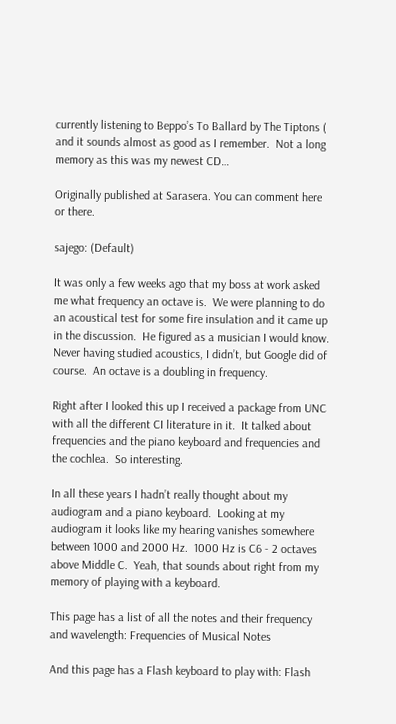currently listening to Beppo’s To Ballard by The Tiptons ( and it sounds almost as good as I remember.  Not a long memory as this was my newest CD…

Originally published at Sarasera. You can comment here or there.

sajego: (Default)

It was only a few weeks ago that my boss at work asked me what frequency an octave is.  We were planning to do an acoustical test for some fire insulation and it came up in the discussion.  He figured as a musician I would know.  Never having studied acoustics, I didn’t, but Google did of course.  An octave is a doubling in frequency.

Right after I looked this up I received a package from UNC with all the different CI literature in it.  It talked about frequencies and the piano keyboard and frequencies and the cochlea.  So interesting.

In all these years I hadn’t really thought about my audiogram and a piano keyboard.  Looking at my audiogram it looks like my hearing vanishes somewhere between 1000 and 2000 Hz.  1000 Hz is C6 - 2 octaves above Middle C.  Yeah, that sounds about right from my memory of playing with a keyboard.

This page has a list of all the notes and their frequency and wavelength: Frequencies of Musical Notes

And this page has a Flash keyboard to play with: Flash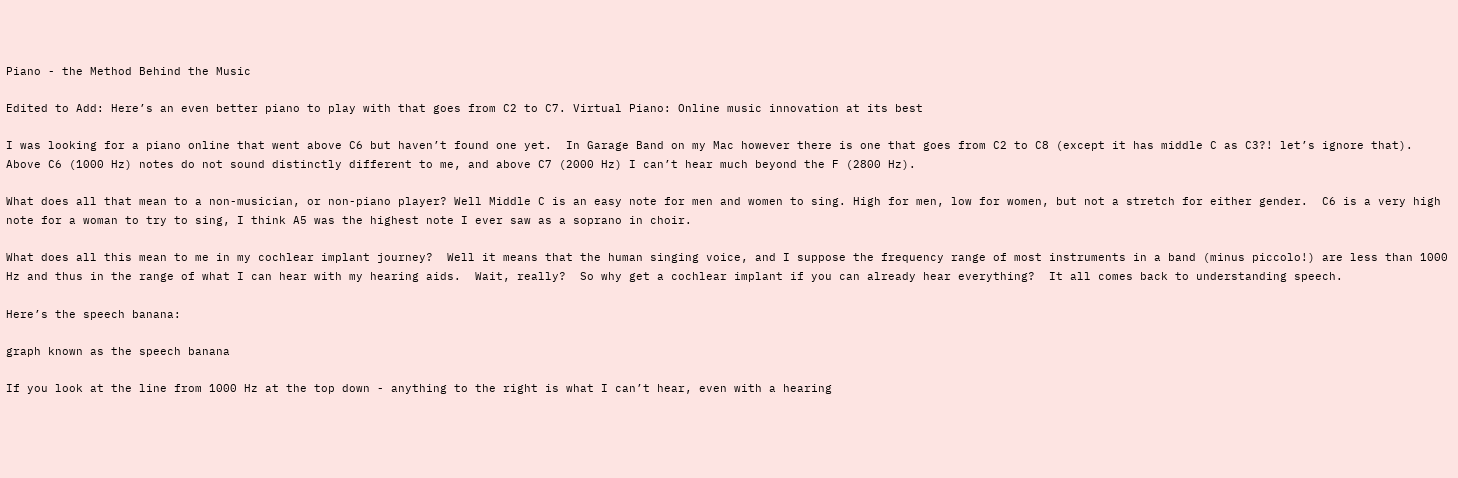Piano - the Method Behind the Music

Edited to Add: Here’s an even better piano to play with that goes from C2 to C7. Virtual Piano: Online music innovation at its best

I was looking for a piano online that went above C6 but haven’t found one yet.  In Garage Band on my Mac however there is one that goes from C2 to C8 (except it has middle C as C3?! let’s ignore that).  Above C6 (1000 Hz) notes do not sound distinctly different to me, and above C7 (2000 Hz) I can’t hear much beyond the F (2800 Hz).

What does all that mean to a non-musician, or non-piano player? Well Middle C is an easy note for men and women to sing. High for men, low for women, but not a stretch for either gender.  C6 is a very high note for a woman to try to sing, I think A5 was the highest note I ever saw as a soprano in choir.

What does all this mean to me in my cochlear implant journey?  Well it means that the human singing voice, and I suppose the frequency range of most instruments in a band (minus piccolo!) are less than 1000 Hz and thus in the range of what I can hear with my hearing aids.  Wait, really?  So why get a cochlear implant if you can already hear everything?  It all comes back to understanding speech.

Here’s the speech banana:

graph known as the speech banana

If you look at the line from 1000 Hz at the top down - anything to the right is what I can’t hear, even with a hearing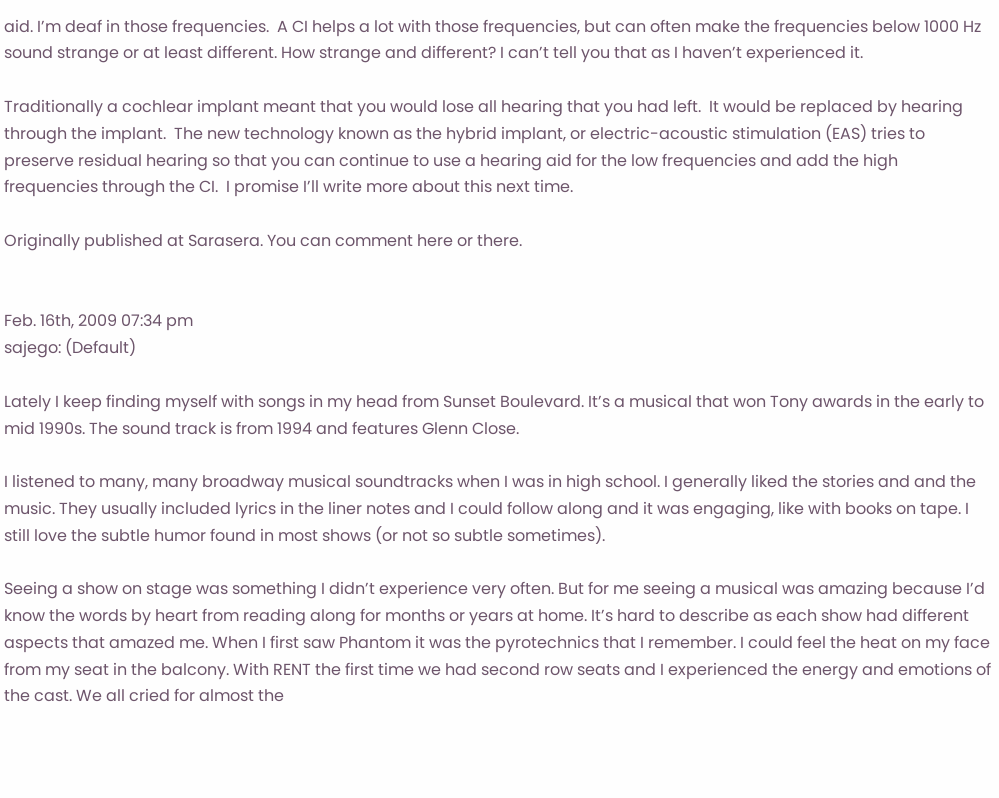aid. I’m deaf in those frequencies.  A CI helps a lot with those frequencies, but can often make the frequencies below 1000 Hz sound strange or at least different. How strange and different? I can’t tell you that as I haven’t experienced it.

Traditionally a cochlear implant meant that you would lose all hearing that you had left.  It would be replaced by hearing through the implant.  The new technology known as the hybrid implant, or electric-acoustic stimulation (EAS) tries to preserve residual hearing so that you can continue to use a hearing aid for the low frequencies and add the high frequencies through the CI.  I promise I’ll write more about this next time.

Originally published at Sarasera. You can comment here or there.


Feb. 16th, 2009 07:34 pm
sajego: (Default)

Lately I keep finding myself with songs in my head from Sunset Boulevard. It’s a musical that won Tony awards in the early to mid 1990s. The sound track is from 1994 and features Glenn Close.

I listened to many, many broadway musical soundtracks when I was in high school. I generally liked the stories and and the music. They usually included lyrics in the liner notes and I could follow along and it was engaging, like with books on tape. I still love the subtle humor found in most shows (or not so subtle sometimes).

Seeing a show on stage was something I didn’t experience very often. But for me seeing a musical was amazing because I’d know the words by heart from reading along for months or years at home. It’s hard to describe as each show had different aspects that amazed me. When I first saw Phantom it was the pyrotechnics that I remember. I could feel the heat on my face from my seat in the balcony. With RENT the first time we had second row seats and I experienced the energy and emotions of the cast. We all cried for almost the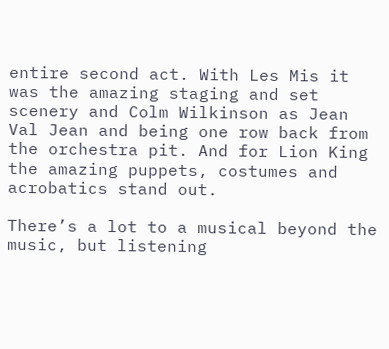entire second act. With Les Mis it was the amazing staging and set scenery and Colm Wilkinson as Jean Val Jean and being one row back from the orchestra pit. And for Lion King the amazing puppets, costumes and acrobatics stand out.

There’s a lot to a musical beyond the music, but listening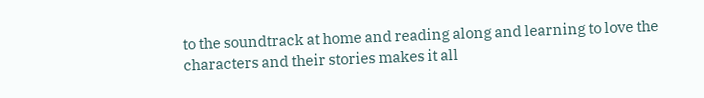to the soundtrack at home and reading along and learning to love the characters and their stories makes it all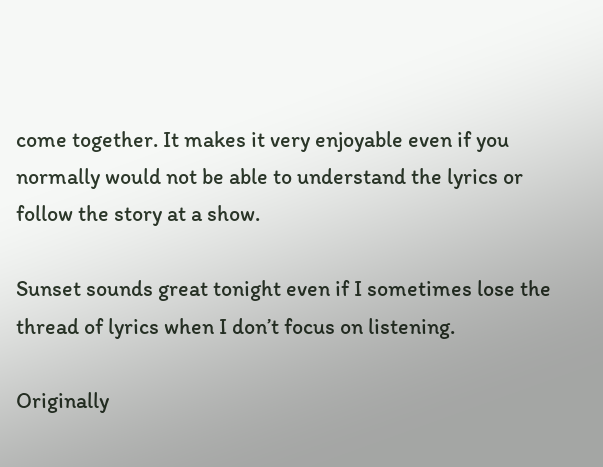come together. It makes it very enjoyable even if you normally would not be able to understand the lyrics or follow the story at a show.

Sunset sounds great tonight even if I sometimes lose the thread of lyrics when I don’t focus on listening.

Originally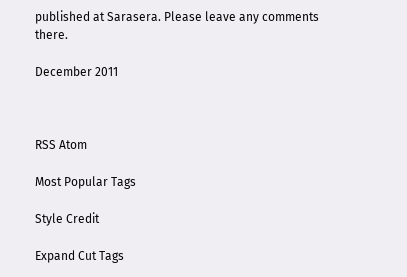published at Sarasera. Please leave any comments there.

December 2011



RSS Atom

Most Popular Tags

Style Credit

Expand Cut Tags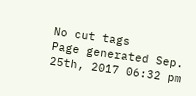No cut tags
Page generated Sep. 25th, 2017 06:32 pm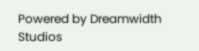Powered by Dreamwidth Studios